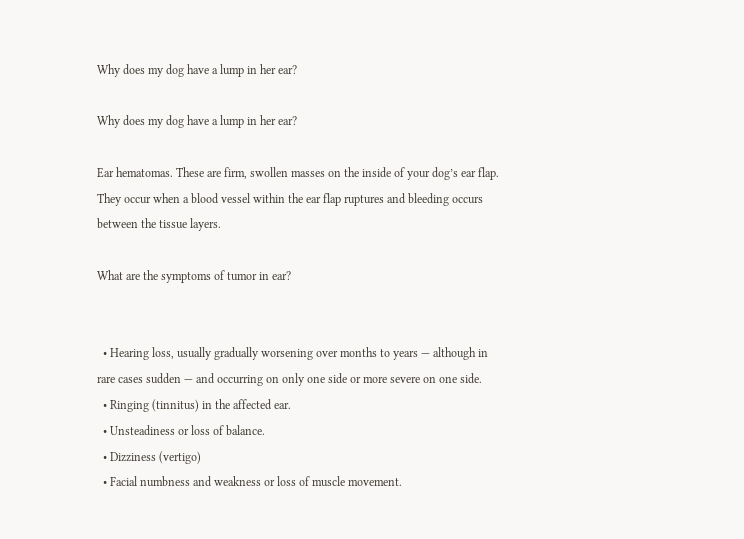Why does my dog have a lump in her ear?

Why does my dog have a lump in her ear?

Ear hematomas. These are firm, swollen masses on the inside of your dog’s ear flap. They occur when a blood vessel within the ear flap ruptures and bleeding occurs between the tissue layers.

What are the symptoms of tumor in ear?


  • Hearing loss, usually gradually worsening over months to years — although in rare cases sudden — and occurring on only one side or more severe on one side.
  • Ringing (tinnitus) in the affected ear.
  • Unsteadiness or loss of balance.
  • Dizziness (vertigo)
  • Facial numbness and weakness or loss of muscle movement.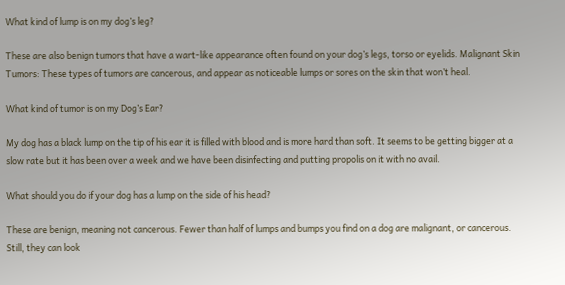What kind of lump is on my dog’s leg?

These are also benign tumors that have a wart-like appearance often found on your dog’s legs, torso or eyelids. Malignant Skin Tumors: These types of tumors are cancerous, and appear as noticeable lumps or sores on the skin that won’t heal.

What kind of tumor is on my Dog’s Ear?

My dog has a black lump on the tip of his ear it is filled with blood and is more hard than soft. It seems to be getting bigger at a slow rate but it has been over a week and we have been disinfecting and putting propolis on it with no avail.

What should you do if your dog has a lump on the side of his head?

These are benign, meaning not cancerous. Fewer than half of lumps and bumps you find on a dog are malignant, or cancerous. Still, they can look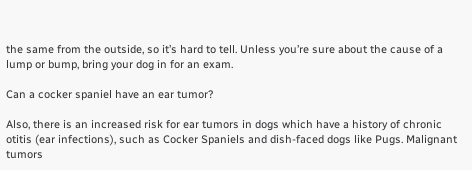the same from the outside, so it’s hard to tell. Unless you’re sure about the cause of a lump or bump, bring your dog in for an exam.

Can a cocker spaniel have an ear tumor?

Also, there is an increased risk for ear tumors in dogs which have a history of chronic otitis (ear infections), such as Cocker Spaniels and dish-faced dogs like Pugs. Malignant tumors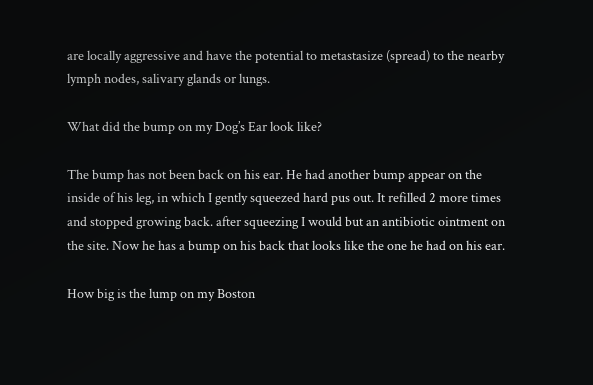are locally aggressive and have the potential to metastasize (spread) to the nearby lymph nodes, salivary glands or lungs.

What did the bump on my Dog’s Ear look like?

The bump has not been back on his ear. He had another bump appear on the inside of his leg, in which I gently squeezed hard pus out. It refilled 2 more times and stopped growing back. after squeezing I would but an antibiotic ointment on the site. Now he has a bump on his back that looks like the one he had on his ear.

How big is the lump on my Boston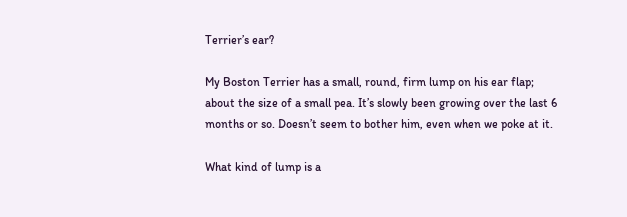Terrier’s ear?

My Boston Terrier has a small, round, firm lump on his ear flap; about the size of a small pea. It’s slowly been growing over the last 6 months or so. Doesn’t seem to bother him, even when we poke at it.

What kind of lump is a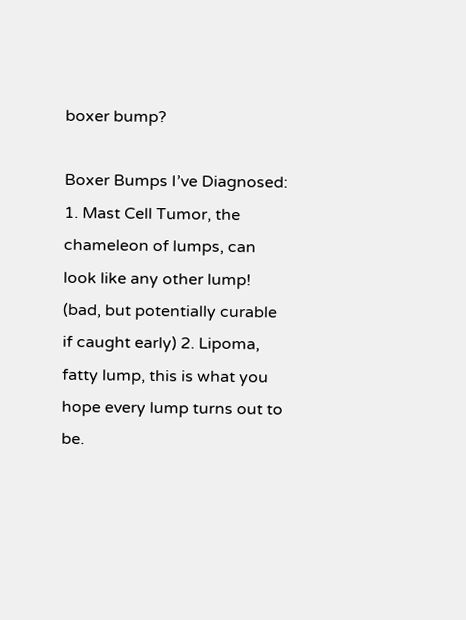boxer bump?

Boxer Bumps I’ve Diagnosed: 1. Mast Cell Tumor, the chameleon of lumps, can look like any other lump! (bad, but potentially curable if caught early) 2. Lipoma, fatty lump, this is what you hope every lump turns out to be.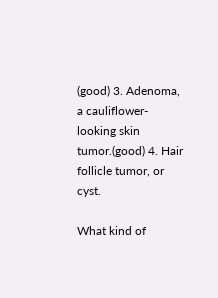(good) 3. Adenoma, a cauliflower-looking skin tumor.(good) 4. Hair follicle tumor, or cyst.

What kind of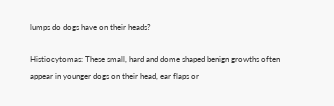lumps do dogs have on their heads?

Histiocytomas: These small, hard and dome shaped benign growths often appear in younger dogs on their head, ear flaps or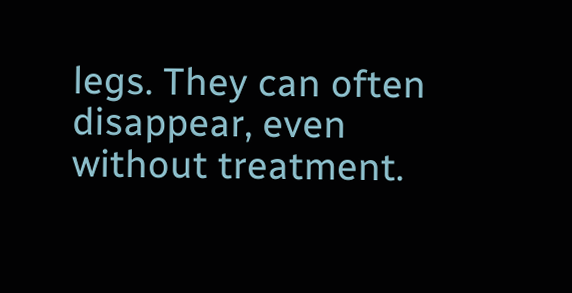legs. They can often disappear, even without treatment.